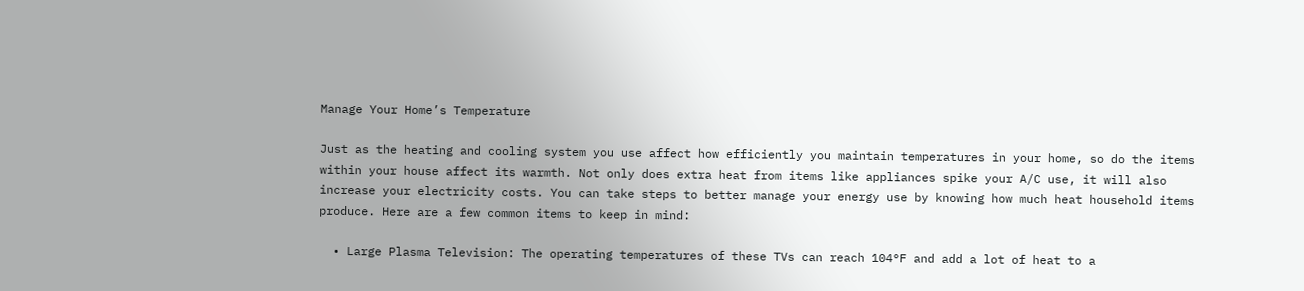Manage Your Home’s Temperature

Just as the heating and cooling system you use affect how efficiently you maintain temperatures in your home, so do the items within your house affect its warmth. Not only does extra heat from items like appliances spike your A/C use, it will also increase your electricity costs. You can take steps to better manage your energy use by knowing how much heat household items produce. Here are a few common items to keep in mind:

  • Large Plasma Television: The operating temperatures of these TVs can reach 104°F and add a lot of heat to a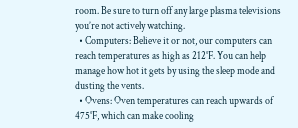room. Be sure to turn off any large plasma televisions you’re not actively watching.
  • Computers: Believe it or not, our computers can reach temperatures as high as 212°F. You can help manage how hot it gets by using the sleep mode and dusting the vents.
  • Ovens: Oven temperatures can reach upwards of 475°F, which can make cooling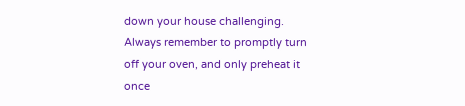down your house challenging. Always remember to promptly turn off your oven, and only preheat it once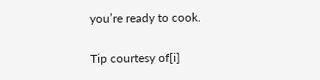you’re ready to cook.

Tip courtesy of[i]